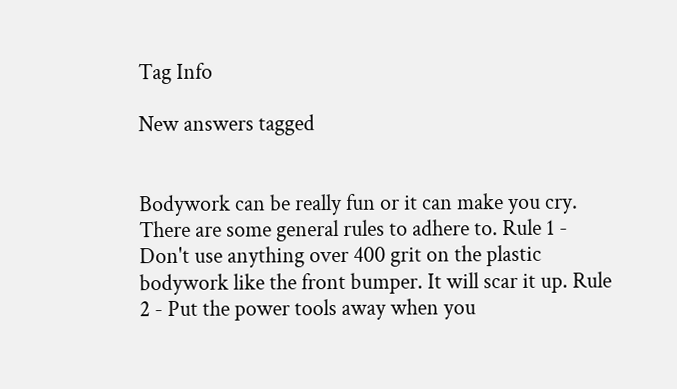Tag Info

New answers tagged


Bodywork can be really fun or it can make you cry. There are some general rules to adhere to. Rule 1 - Don't use anything over 400 grit on the plastic bodywork like the front bumper. It will scar it up. Rule 2 - Put the power tools away when you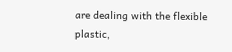are dealing with the flexible plastic,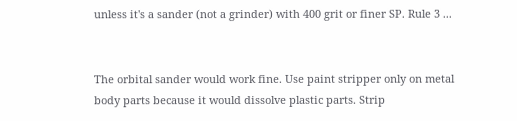unless it's a sander (not a grinder) with 400 grit or finer SP. Rule 3 ...


The orbital sander would work fine. Use paint stripper only on metal body parts because it would dissolve plastic parts. Strip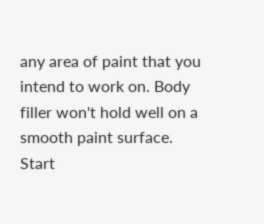any area of paint that you intend to work on. Body filler won't hold well on a smooth paint surface. Start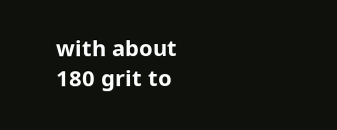with about 180 grit to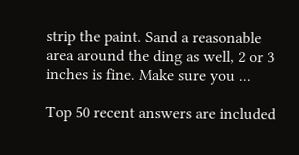strip the paint. Sand a reasonable area around the ding as well, 2 or 3 inches is fine. Make sure you ...

Top 50 recent answers are included